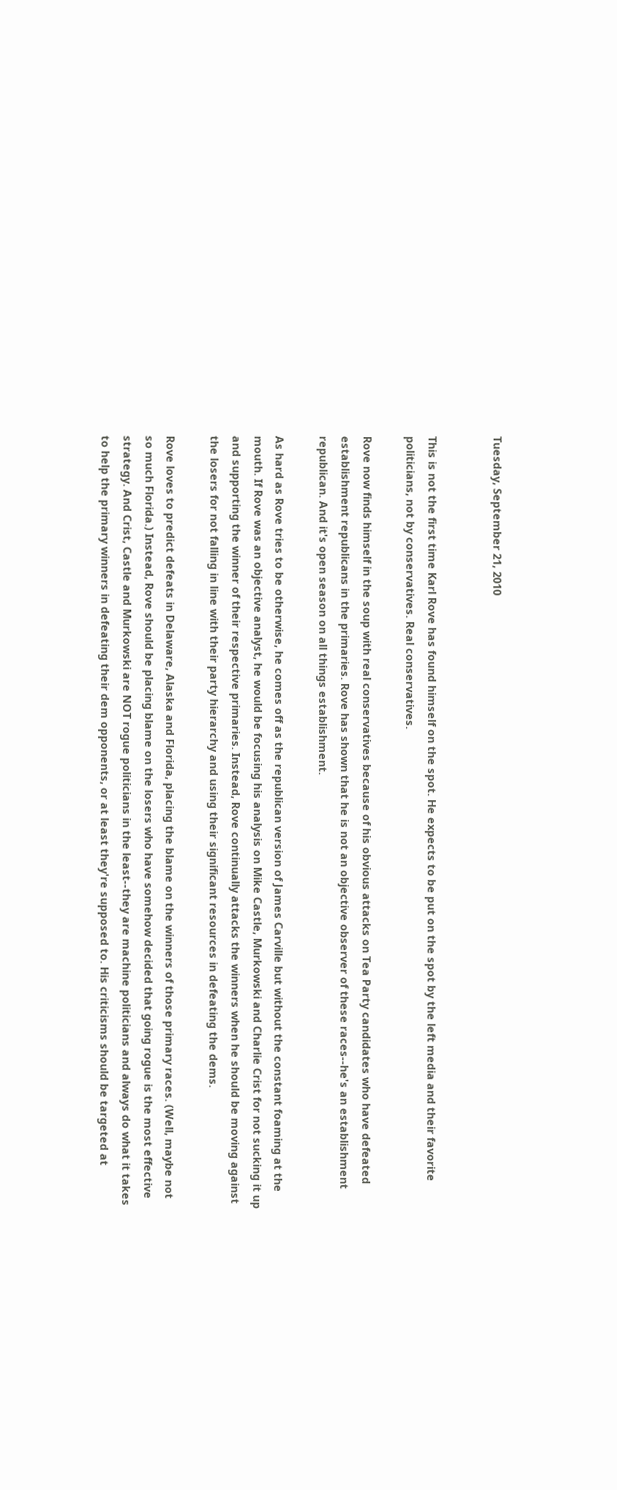Tuesday, September 21, 2010


This is not the first time Karl Rove has found himself on the spot. He expects to be put on the spot by the left media and their favorite politicians, not by conservatives. Real conservatives.

Rove now finds himself in the soup with real conservatives because of his obvious attacks on Tea Party candidates who have defeated establishment republicans in the primaries. Rove has shown that he is not an objective observer of these races--he's an establishment republican. And it's open season on all things establishment.

As hard as Rove tries to be otherwise, he comes off as the republican version of James Carville but without the constant foaming at the mouth. If Rove was an objective analyst, he would be focusing his analysis on Mike Castle, Murkowski and Charlie Crist for not sucking it up and supporting the winner of their respective primaries. Instead, Rove continually attacks the winners when he should be moving against the losers for not falling in line with their party hierarchy and using their significant resources in defeating the dems.

Rove loves to predict defeats in Delaware, Alaska and Florida, placing the blame on the winners of those primary races. (Well, maybe not so much Florida.) Instead, Rove should be placing blame on the losers who have somehow decided that going rogue is the most effective strategy. And Crist, Castle and Murkowski are NOT rogue politicians in the least--they are machine politicians and always do what it takes to help the primary winners in defeating their dem opponents, or at least they're supposed to. His criticisms should be targeted at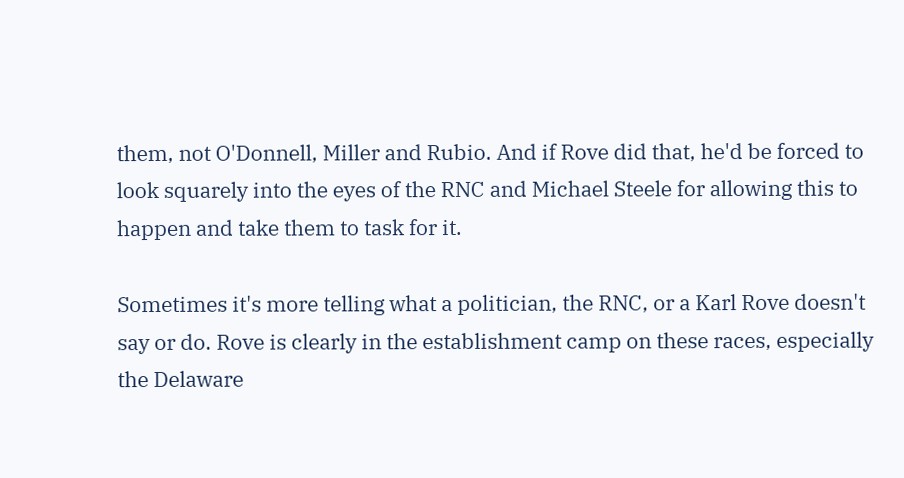them, not O'Donnell, Miller and Rubio. And if Rove did that, he'd be forced to look squarely into the eyes of the RNC and Michael Steele for allowing this to happen and take them to task for it.

Sometimes it's more telling what a politician, the RNC, or a Karl Rove doesn't say or do. Rove is clearly in the establishment camp on these races, especially the Delaware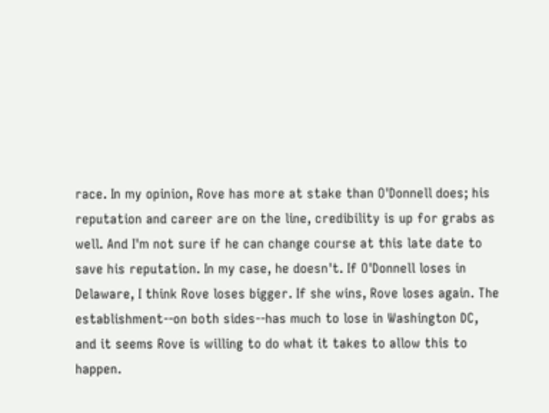race. In my opinion, Rove has more at stake than O'Donnell does; his reputation and career are on the line, credibility is up for grabs as well. And I'm not sure if he can change course at this late date to save his reputation. In my case, he doesn't. If O'Donnell loses in Delaware, I think Rove loses bigger. If she wins, Rove loses again. The establishment--on both sides--has much to lose in Washington DC, and it seems Rove is willing to do what it takes to allow this to happen.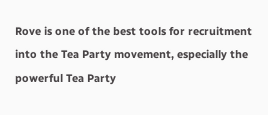Rove is one of the best tools for recruitment into the Tea Party movement, especially the powerful Tea Party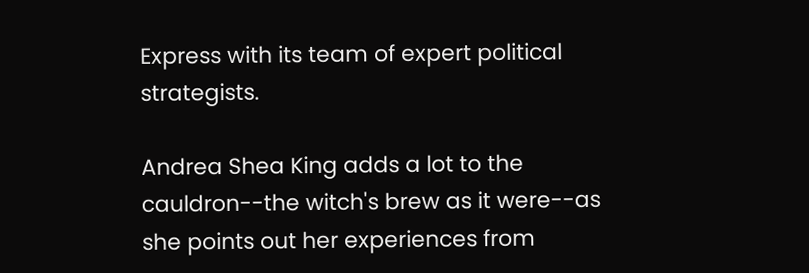Express with its team of expert political strategists.

Andrea Shea King adds a lot to the cauldron--the witch's brew as it were--as she points out her experiences from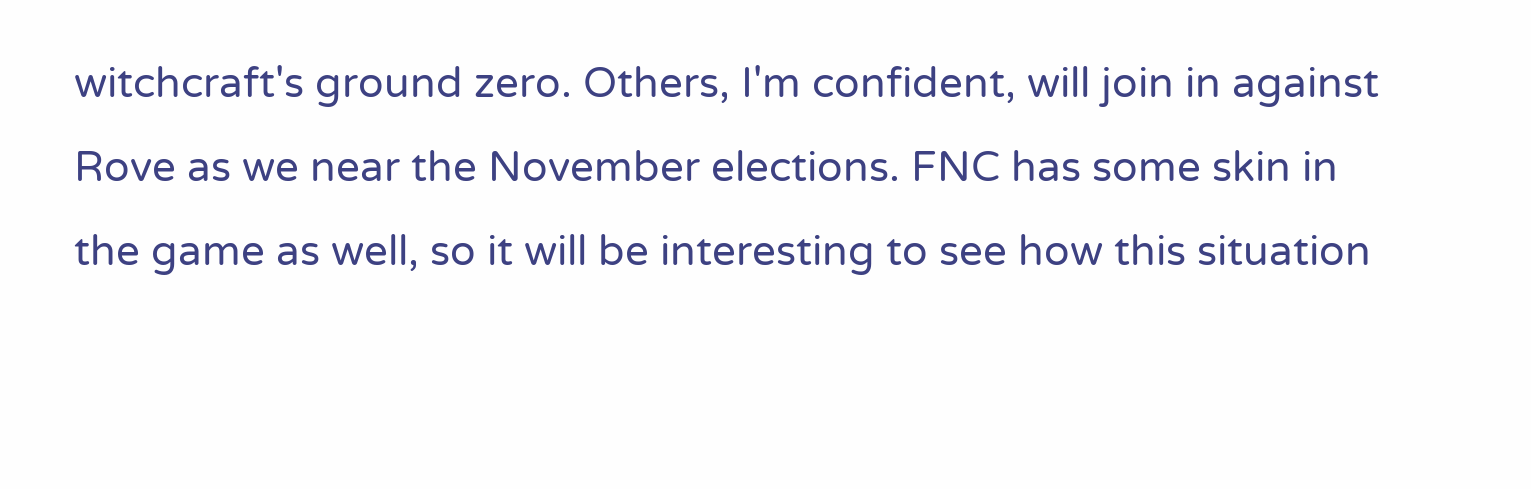witchcraft's ground zero. Others, I'm confident, will join in against Rove as we near the November elections. FNC has some skin in the game as well, so it will be interesting to see how this situation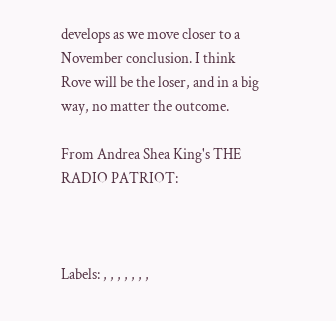develops as we move closer to a November conclusion. I think Rove will be the loser, and in a big way, no matter the outcome.

From Andrea Shea King's THE RADIO PATRIOT:



Labels: , , , , , , ,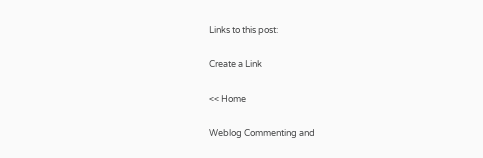Links to this post:

Create a Link

<< Home

Weblog Commenting and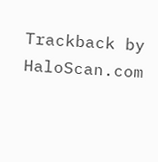Trackback by HaloScan.com